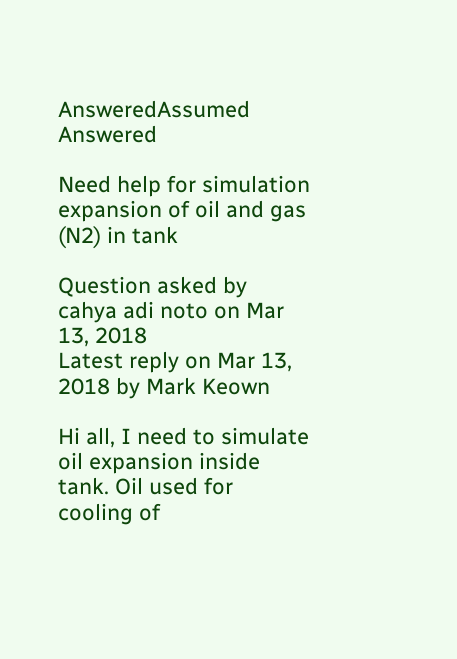AnsweredAssumed Answered

Need help for simulation expansion of oil and gas (N2) in tank

Question asked by cahya adi noto on Mar 13, 2018
Latest reply on Mar 13, 2018 by Mark Keown

Hi all, I need to simulate oil expansion inside tank. Oil used for cooling of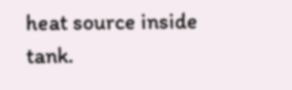heat source inside tank.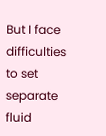But I face difficulties to set separate fluid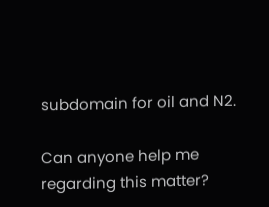subdomain for oil and N2.

Can anyone help me regarding this matter?